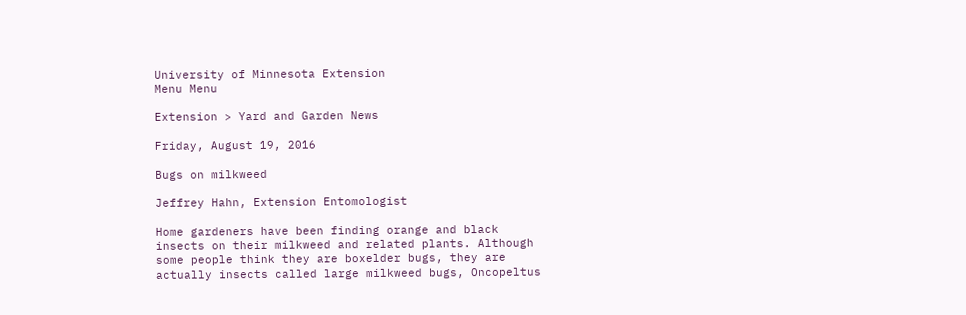University of Minnesota Extension
Menu Menu

Extension > Yard and Garden News

Friday, August 19, 2016

Bugs on milkweed

Jeffrey Hahn, Extension Entomologist

Home gardeners have been finding orange and black insects on their milkweed and related plants. Although some people think they are boxelder bugs, they are actually insects called large milkweed bugs, Oncopeltus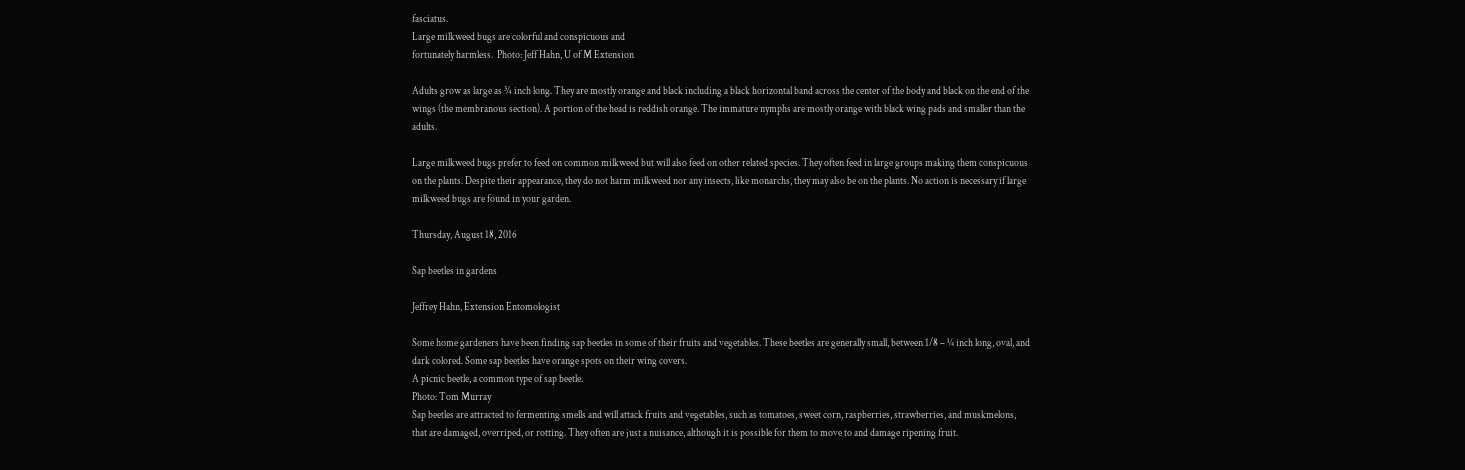fasciatus.
Large milkweed bugs are colorful and conspicuous and
fortunately harmless.  Photo: Jeff Hahn, U of M Extension

Adults grow as large as ¾ inch long. They are mostly orange and black including a black horizontal band across the center of the body and black on the end of the wings (the membranous section). A portion of the head is reddish orange. The immature nymphs are mostly orange with black wing pads and smaller than the adults.

Large milkweed bugs prefer to feed on common milkweed but will also feed on other related species. They often feed in large groups making them conspicuous on the plants. Despite their appearance, they do not harm milkweed nor any insects, like monarchs, they may also be on the plants. No action is necessary if large milkweed bugs are found in your garden.

Thursday, August 18, 2016

Sap beetles in gardens

Jeffrey Hahn, Extension Entomologist

Some home gardeners have been finding sap beetles in some of their fruits and vegetables. These beetles are generally small, between 1/8 – ¼ inch long, oval, and dark colored. Some sap beetles have orange spots on their wing covers.
A picnic beetle, a common type of sap beetle.
Photo: Tom Murray
Sap beetles are attracted to fermenting smells and will attack fruits and vegetables, such as tomatoes, sweet corn, raspberries, strawberries, and muskmelons, that are damaged, overriped, or rotting. They often are just a nuisance, although it is possible for them to move to and damage ripening fruit.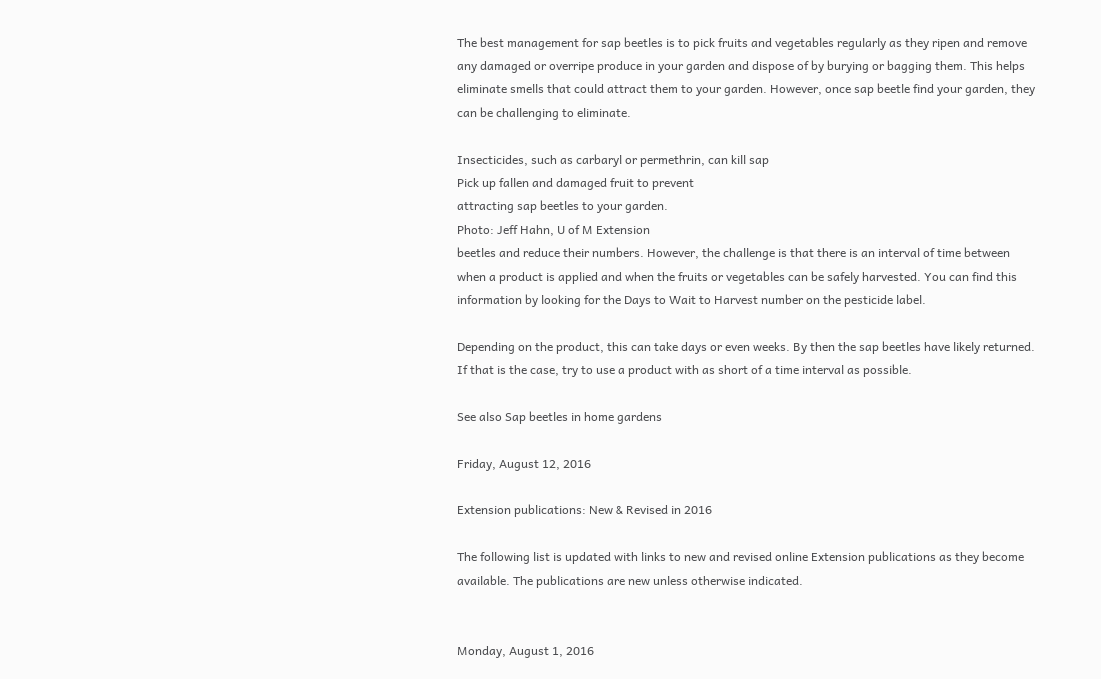The best management for sap beetles is to pick fruits and vegetables regularly as they ripen and remove any damaged or overripe produce in your garden and dispose of by burying or bagging them. This helps eliminate smells that could attract them to your garden. However, once sap beetle find your garden, they can be challenging to eliminate.

Insecticides, such as carbaryl or permethrin, can kill sap
Pick up fallen and damaged fruit to prevent
attracting sap beetles to your garden.
Photo: Jeff Hahn, U of M Extension
beetles and reduce their numbers. However, the challenge is that there is an interval of time between when a product is applied and when the fruits or vegetables can be safely harvested. You can find this information by looking for the Days to Wait to Harvest number on the pesticide label.

Depending on the product, this can take days or even weeks. By then the sap beetles have likely returned. If that is the case, try to use a product with as short of a time interval as possible.

See also Sap beetles in home gardens

Friday, August 12, 2016

Extension publications: New & Revised in 2016

The following list is updated with links to new and revised online Extension publications as they become available. The publications are new unless otherwise indicated.


Monday, August 1, 2016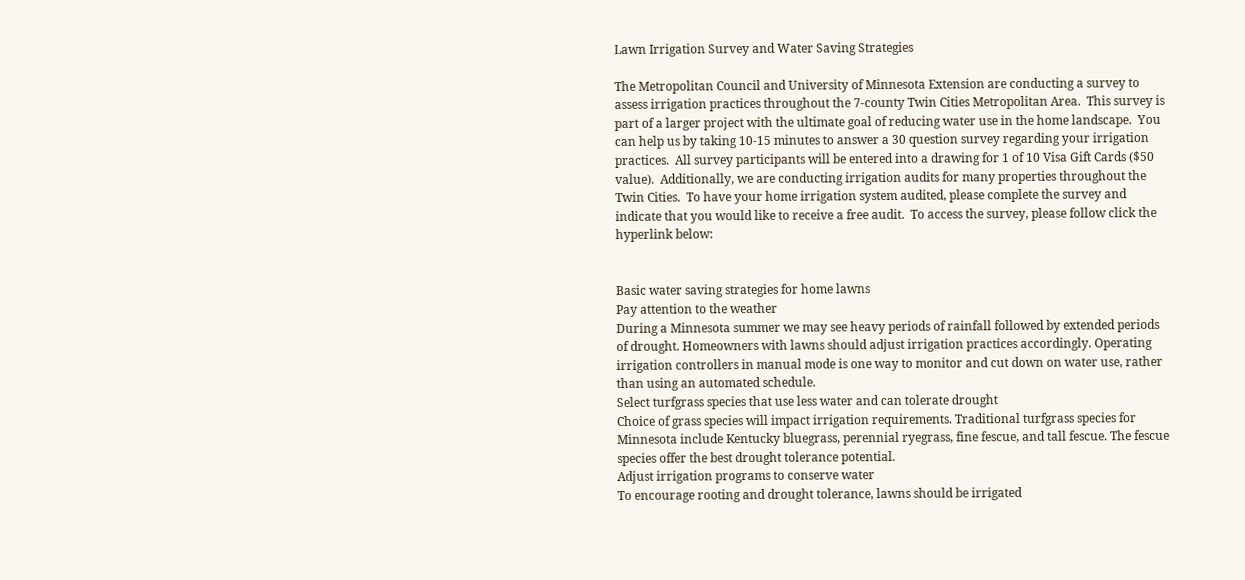Lawn Irrigation Survey and Water Saving Strategies

The Metropolitan Council and University of Minnesota Extension are conducting a survey to assess irrigation practices throughout the 7-county Twin Cities Metropolitan Area.  This survey is part of a larger project with the ultimate goal of reducing water use in the home landscape.  You can help us by taking 10-15 minutes to answer a 30 question survey regarding your irrigation practices.  All survey participants will be entered into a drawing for 1 of 10 Visa Gift Cards ($50 value).  Additionally, we are conducting irrigation audits for many properties throughout the Twin Cities.  To have your home irrigation system audited, please complete the survey and indicate that you would like to receive a free audit.  To access the survey, please follow click the hyperlink below:


Basic water saving strategies for home lawns
Pay attention to the weather
During a Minnesota summer we may see heavy periods of rainfall followed by extended periods of drought. Homeowners with lawns should adjust irrigation practices accordingly. Operating irrigation controllers in manual mode is one way to monitor and cut down on water use, rather than using an automated schedule.
Select turfgrass species that use less water and can tolerate drought
Choice of grass species will impact irrigation requirements. Traditional turfgrass species for Minnesota include Kentucky bluegrass, perennial ryegrass, fine fescue, and tall fescue. The fescue species offer the best drought tolerance potential.
Adjust irrigation programs to conserve water
To encourage rooting and drought tolerance, lawns should be irrigated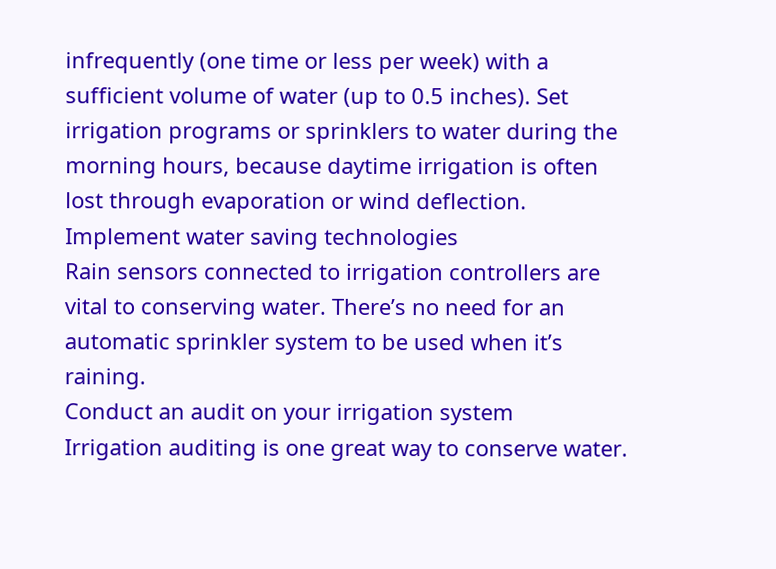infrequently (one time or less per week) with a sufficient volume of water (up to 0.5 inches). Set irrigation programs or sprinklers to water during the morning hours, because daytime irrigation is often lost through evaporation or wind deflection.
Implement water saving technologies
Rain sensors connected to irrigation controllers are vital to conserving water. There’s no need for an automatic sprinkler system to be used when it’s raining.
Conduct an audit on your irrigation system
Irrigation auditing is one great way to conserve water.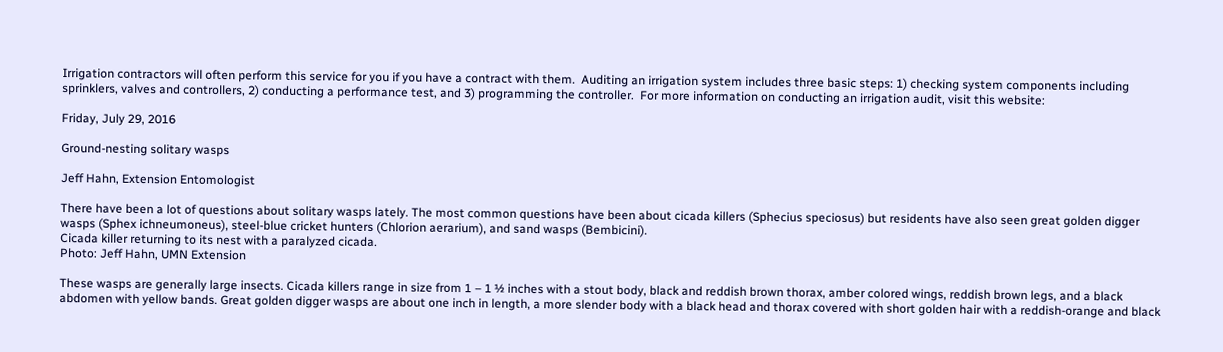Irrigation contractors will often perform this service for you if you have a contract with them.  Auditing an irrigation system includes three basic steps: 1) checking system components including sprinklers, valves and controllers, 2) conducting a performance test, and 3) programming the controller.  For more information on conducting an irrigation audit, visit this website:

Friday, July 29, 2016

Ground-nesting solitary wasps

Jeff Hahn, Extension Entomologist

There have been a lot of questions about solitary wasps lately. The most common questions have been about cicada killers (Sphecius speciosus) but residents have also seen great golden digger wasps (Sphex ichneumoneus), steel-blue cricket hunters (Chlorion aerarium), and sand wasps (Bembicini).
Cicada killer returning to its nest with a paralyzed cicada.
Photo: Jeff Hahn, UMN Extension

These wasps are generally large insects. Cicada killers range in size from 1 – 1 ½ inches with a stout body, black and reddish brown thorax, amber colored wings, reddish brown legs, and a black abdomen with yellow bands. Great golden digger wasps are about one inch in length, a more slender body with a black head and thorax covered with short golden hair with a reddish-orange and black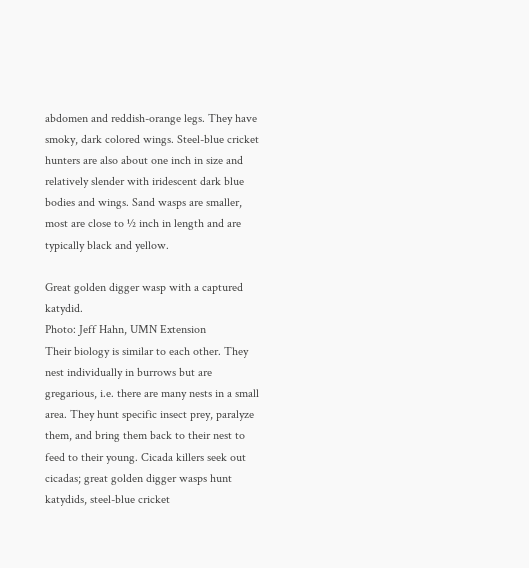abdomen and reddish-orange legs. They have smoky, dark colored wings. Steel-blue cricket hunters are also about one inch in size and relatively slender with iridescent dark blue bodies and wings. Sand wasps are smaller, most are close to ½ inch in length and are typically black and yellow.

Great golden digger wasp with a captured katydid.
Photo: Jeff Hahn, UMN Extension
Their biology is similar to each other. They nest individually in burrows but are gregarious, i.e. there are many nests in a small area. They hunt specific insect prey, paralyze them, and bring them back to their nest to feed to their young. Cicada killers seek out cicadas; great golden digger wasps hunt katydids, steel-blue cricket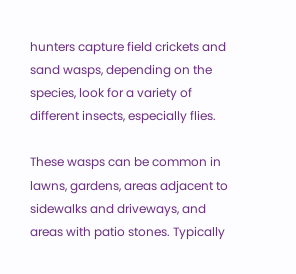hunters capture field crickets and sand wasps, depending on the species, look for a variety of different insects, especially flies.

These wasps can be common in lawns, gardens, areas adjacent to sidewalks and driveways, and areas with patio stones. Typically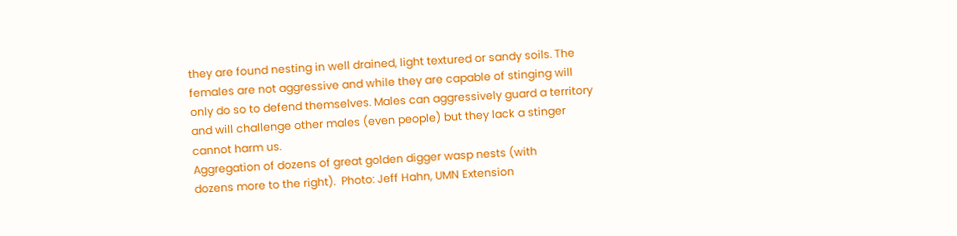they are found nesting in well drained, light textured or sandy soils. The females are not aggressive and while they are capable of stinging will only do so to defend themselves. Males can aggressively guard a territory and will challenge other males (even people) but they lack a stinger cannot harm us.
Aggregation of dozens of great golden digger wasp nests (with
dozens more to the right).  Photo: Jeff Hahn, UMN Extension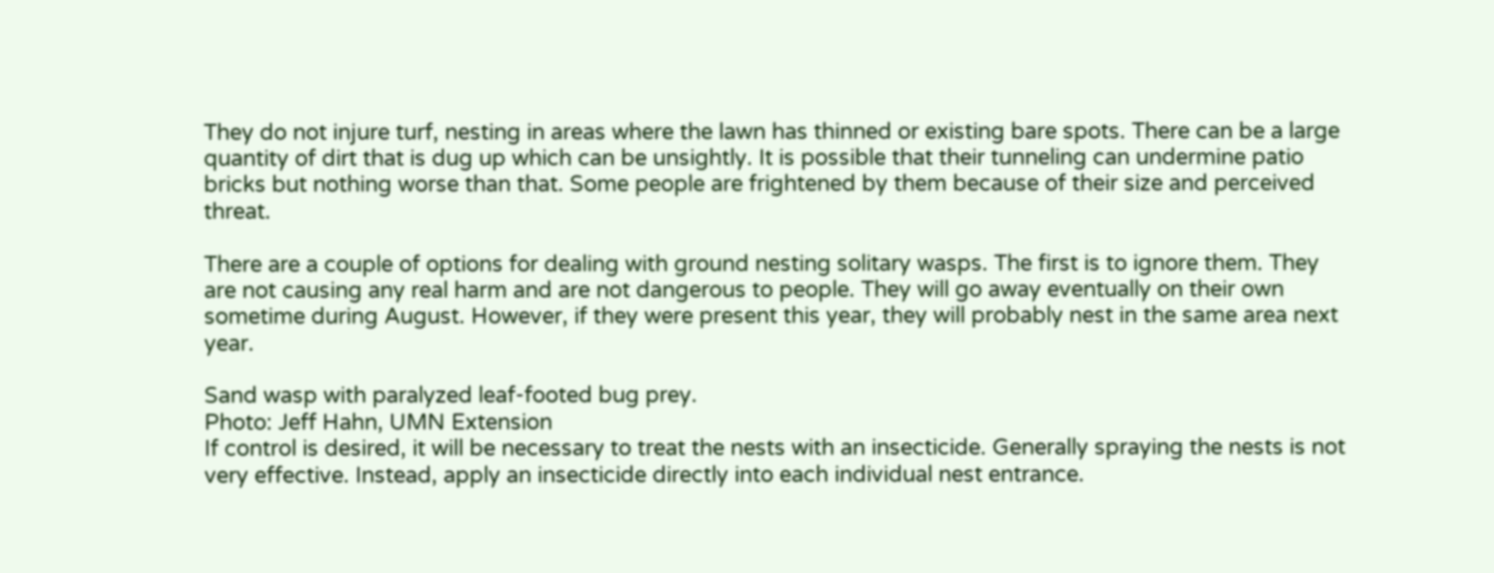They do not injure turf, nesting in areas where the lawn has thinned or existing bare spots. There can be a large quantity of dirt that is dug up which can be unsightly. It is possible that their tunneling can undermine patio bricks but nothing worse than that. Some people are frightened by them because of their size and perceived threat.

There are a couple of options for dealing with ground nesting solitary wasps. The first is to ignore them. They are not causing any real harm and are not dangerous to people. They will go away eventually on their own sometime during August. However, if they were present this year, they will probably nest in the same area next year.

Sand wasp with paralyzed leaf-footed bug prey.
Photo: Jeff Hahn, UMN Extension
If control is desired, it will be necessary to treat the nests with an insecticide. Generally spraying the nests is not very effective. Instead, apply an insecticide directly into each individual nest entrance.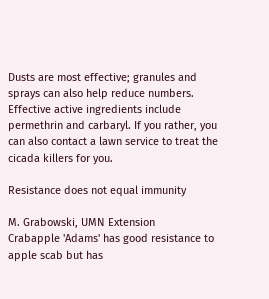Dusts are most effective; granules and sprays can also help reduce numbers. Effective active ingredients include permethrin and carbaryl. If you rather, you can also contact a lawn service to treat the cicada killers for you.

Resistance does not equal immunity

M. Grabowski, UMN Extension
Crabapple 'Adams' has good resistance to apple scab but has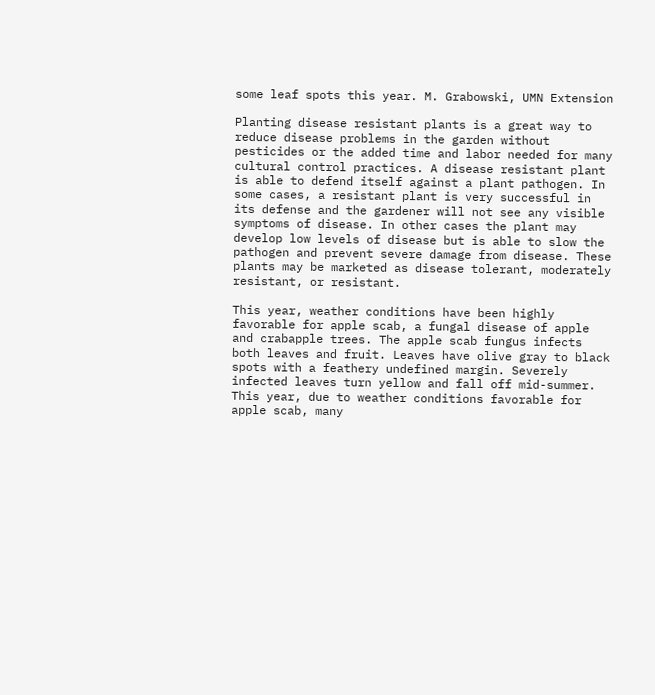some leaf spots this year. M. Grabowski, UMN Extension

Planting disease resistant plants is a great way to reduce disease problems in the garden without pesticides or the added time and labor needed for many cultural control practices. A disease resistant plant is able to defend itself against a plant pathogen. In some cases, a resistant plant is very successful in its defense and the gardener will not see any visible symptoms of disease. In other cases the plant may develop low levels of disease but is able to slow the pathogen and prevent severe damage from disease. These plants may be marketed as disease tolerant, moderately resistant, or resistant.

This year, weather conditions have been highly favorable for apple scab, a fungal disease of apple and crabapple trees. The apple scab fungus infects both leaves and fruit. Leaves have olive gray to black spots with a feathery undefined margin. Severely infected leaves turn yellow and fall off mid-summer. This year, due to weather conditions favorable for apple scab, many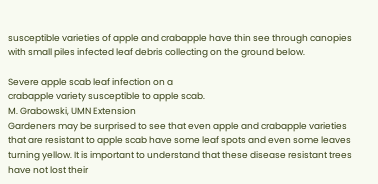susceptible varieties of apple and crabapple have thin see through canopies with small piles infected leaf debris collecting on the ground below.

Severe apple scab leaf infection on a
crabapple variety susceptible to apple scab.
M. Grabowski, UMN Extension
Gardeners may be surprised to see that even apple and crabapple varieties that are resistant to apple scab have some leaf spots and even some leaves turning yellow. It is important to understand that these disease resistant trees have not lost their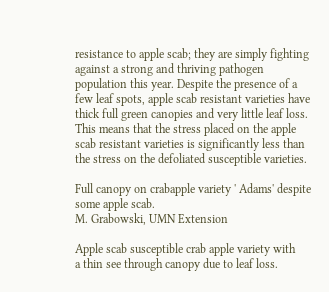resistance to apple scab; they are simply fighting against a strong and thriving pathogen population this year. Despite the presence of a few leaf spots, apple scab resistant varieties have thick full green canopies and very little leaf loss. This means that the stress placed on the apple scab resistant varieties is significantly less than the stress on the defoliated susceptible varieties.

Full canopy on crabapple variety ' Adams' despite some apple scab.
M. Grabowski, UMN Extension

Apple scab susceptible crab apple variety with
a thin see through canopy due to leaf loss.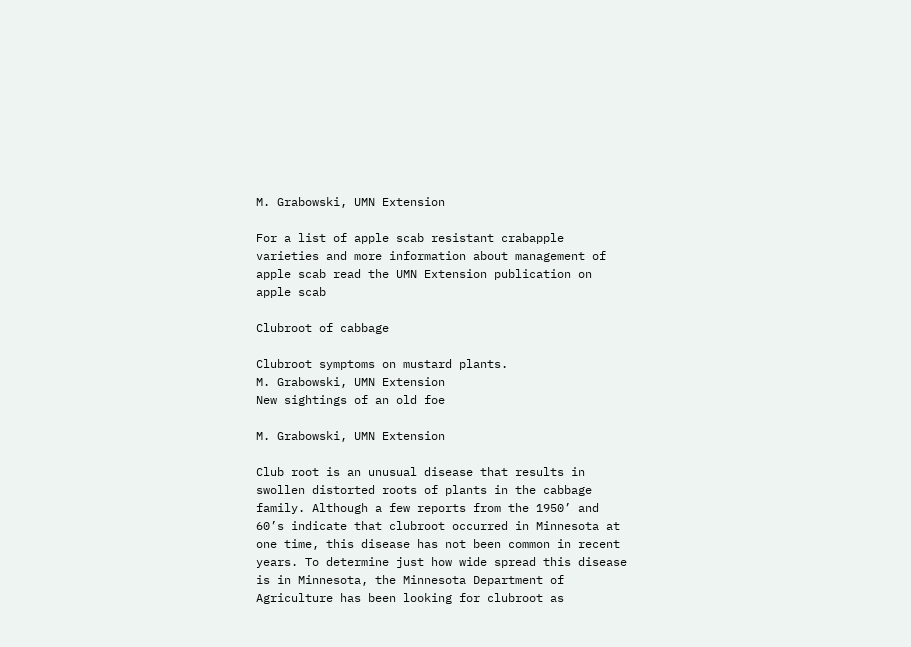M. Grabowski, UMN Extension

For a list of apple scab resistant crabapple varieties and more information about management of apple scab read the UMN Extension publication on apple scab

Clubroot of cabbage

Clubroot symptoms on mustard plants.
M. Grabowski, UMN Extension
New sightings of an old foe

M. Grabowski, UMN Extension

Club root is an unusual disease that results in swollen distorted roots of plants in the cabbage family. Although a few reports from the 1950’ and 60’s indicate that clubroot occurred in Minnesota at one time, this disease has not been common in recent years. To determine just how wide spread this disease is in Minnesota, the Minnesota Department of Agriculture has been looking for clubroot as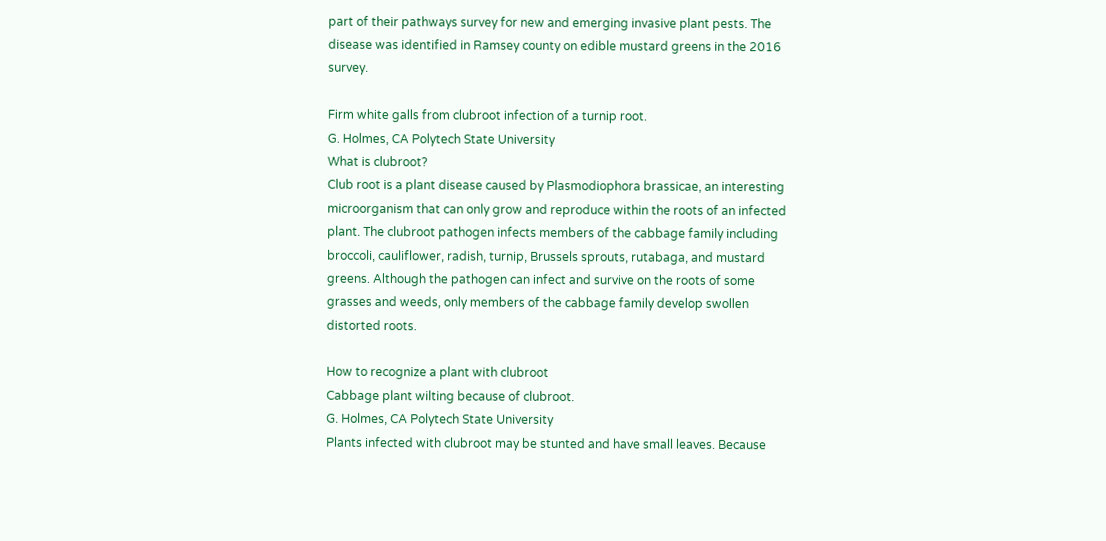part of their pathways survey for new and emerging invasive plant pests. The disease was identified in Ramsey county on edible mustard greens in the 2016 survey.

Firm white galls from clubroot infection of a turnip root.
G. Holmes, CA Polytech State University
What is clubroot?
Club root is a plant disease caused by Plasmodiophora brassicae, an interesting microorganism that can only grow and reproduce within the roots of an infected plant. The clubroot pathogen infects members of the cabbage family including broccoli, cauliflower, radish, turnip, Brussels sprouts, rutabaga, and mustard greens. Although the pathogen can infect and survive on the roots of some grasses and weeds, only members of the cabbage family develop swollen distorted roots.

How to recognize a plant with clubroot
Cabbage plant wilting because of clubroot.
G. Holmes, CA Polytech State University
Plants infected with clubroot may be stunted and have small leaves. Because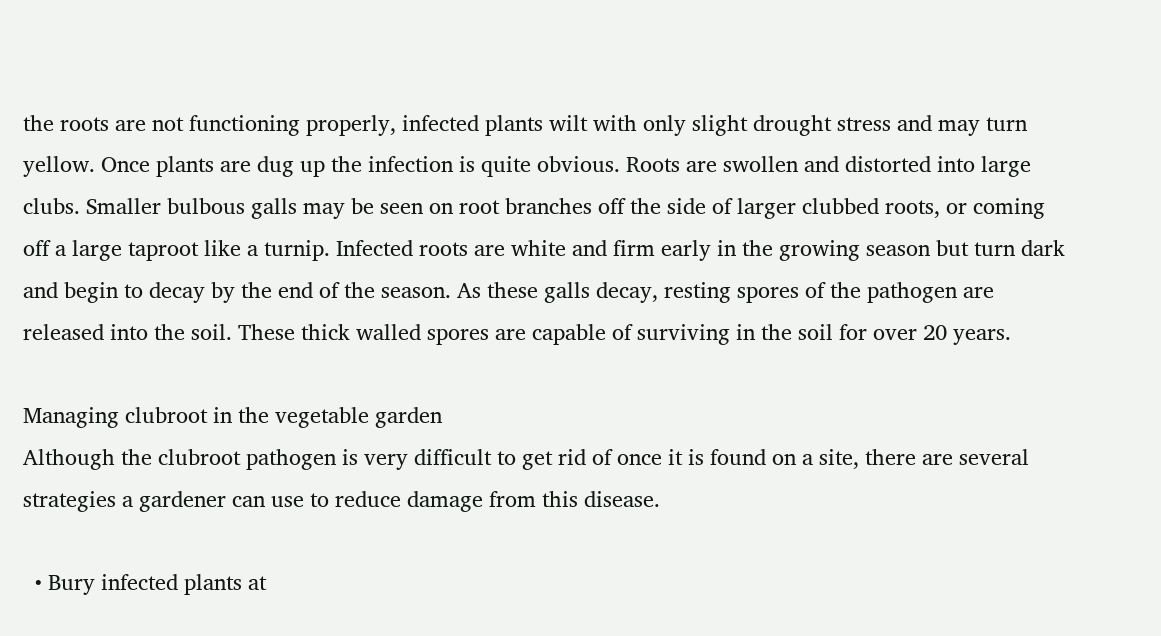the roots are not functioning properly, infected plants wilt with only slight drought stress and may turn yellow. Once plants are dug up the infection is quite obvious. Roots are swollen and distorted into large clubs. Smaller bulbous galls may be seen on root branches off the side of larger clubbed roots, or coming off a large taproot like a turnip. Infected roots are white and firm early in the growing season but turn dark and begin to decay by the end of the season. As these galls decay, resting spores of the pathogen are released into the soil. These thick walled spores are capable of surviving in the soil for over 20 years.

Managing clubroot in the vegetable garden
Although the clubroot pathogen is very difficult to get rid of once it is found on a site, there are several strategies a gardener can use to reduce damage from this disease.

  • Bury infected plants at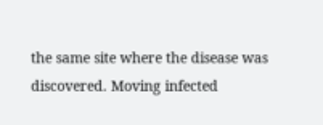the same site where the disease was discovered. Moving infected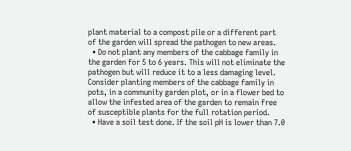plant material to a compost pile or a different part of the garden will spread the pathogen to new areas.
  • Do not plant any members of the cabbage family in the garden for 5 to 6 years. This will not eliminate the pathogen but will reduce it to a less damaging level. Consider planting members of the cabbage family in pots, in a community garden plot, or in a flower bed to allow the infested area of the garden to remain free of susceptible plants for the full rotation period.
  • Have a soil test done. If the soil pH is lower than 7.0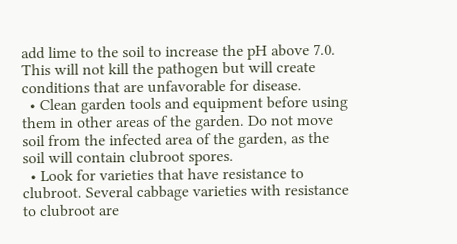add lime to the soil to increase the pH above 7.0. This will not kill the pathogen but will create conditions that are unfavorable for disease.
  • Clean garden tools and equipment before using them in other areas of the garden. Do not move soil from the infected area of the garden, as the soil will contain clubroot spores.
  • Look for varieties that have resistance to clubroot. Several cabbage varieties with resistance to clubroot are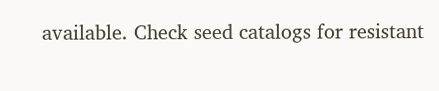available. Check seed catalogs for resistant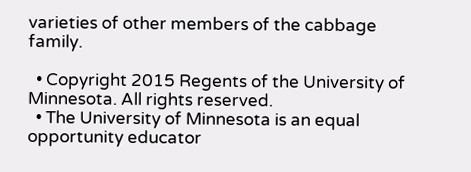varieties of other members of the cabbage family.

  • Copyright 2015 Regents of the University of Minnesota. All rights reserved.
  • The University of Minnesota is an equal opportunity educator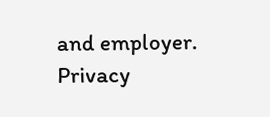and employer. Privacy